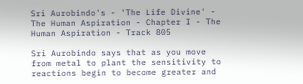Sri Aurobindo's - 'The Life Divine' - The Human Aspiration - Chapter I - The Human Aspiration - Track 805

Sri Aurobindo says that as you move from metal to plant the sensitivity to reactions begin to become greater and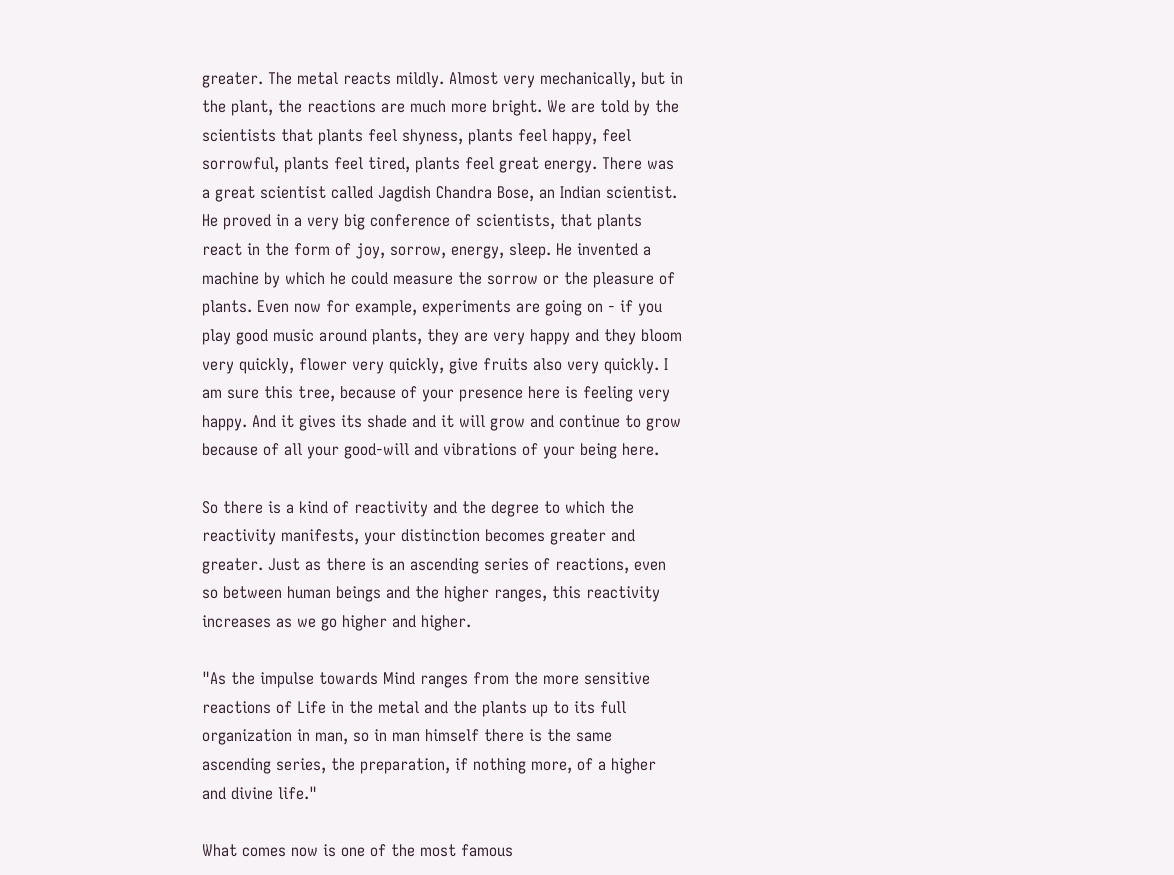greater. The metal reacts mildly. Almost very mechanically, but in the plant, the reactions are much more bright. We are told by the scientists that plants feel shyness, plants feel happy, feel sorrowful, plants feel tired, plants feel great energy. There was a great scientist called Jagdish Chandra Bose, an Indian scientist. He proved in a very big conference of scientists, that plants react in the form of joy, sorrow, energy, sleep. He invented a machine by which he could measure the sorrow or the pleasure of plants. Even now for example, experiments are going on - if you play good music around plants, they are very happy and they bloom very quickly, flower very quickly, give fruits also very quickly. I am sure this tree, because of your presence here is feeling very happy. And it gives its shade and it will grow and continue to grow because of all your good-will and vibrations of your being here.

So there is a kind of reactivity and the degree to which the reactivity manifests, your distinction becomes greater and greater. Just as there is an ascending series of reactions, even so between human beings and the higher ranges, this reactivity increases as we go higher and higher.

"As the impulse towards Mind ranges from the more sensitive reactions of Life in the metal and the plants up to its full organization in man, so in man himself there is the same ascending series, the preparation, if nothing more, of a higher and divine life."

What comes now is one of the most famous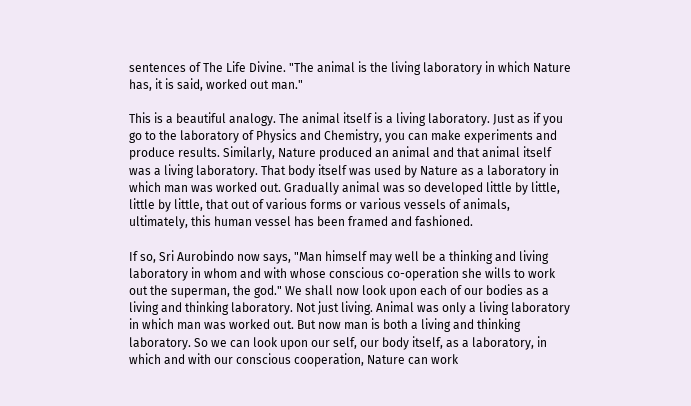sentences of The Life Divine. "The animal is the living laboratory in which Nature has, it is said, worked out man."

This is a beautiful analogy. The animal itself is a living laboratory. Just as if you go to the laboratory of Physics and Chemistry, you can make experiments and produce results. Similarly, Nature produced an animal and that animal itself was a living laboratory. That body itself was used by Nature as a laboratory in which man was worked out. Gradually animal was so developed little by little, little by little, that out of various forms or various vessels of animals, ultimately, this human vessel has been framed and fashioned.

If so, Sri Aurobindo now says, "Man himself may well be a thinking and living laboratory in whom and with whose conscious co-operation she wills to work out the superman, the god." We shall now look upon each of our bodies as a living and thinking laboratory. Not just living. Animal was only a living laboratory in which man was worked out. But now man is both a living and thinking laboratory. So we can look upon our self, our body itself, as a laboratory, in which and with our conscious cooperation, Nature can work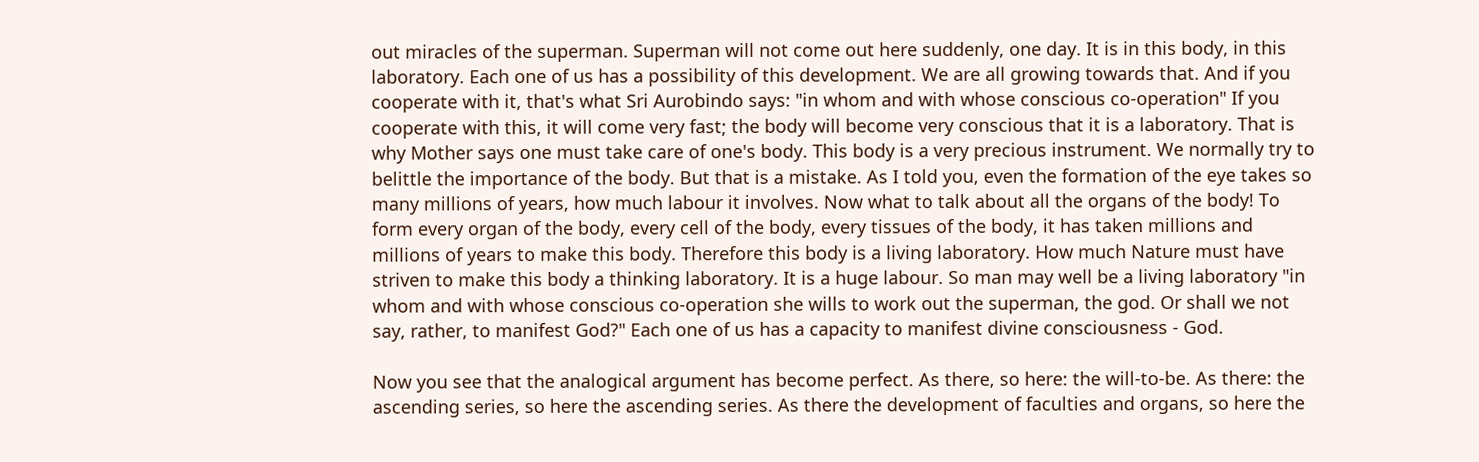out miracles of the superman. Superman will not come out here suddenly, one day. It is in this body, in this laboratory. Each one of us has a possibility of this development. We are all growing towards that. And if you cooperate with it, that's what Sri Aurobindo says: "in whom and with whose conscious co-operation" If you cooperate with this, it will come very fast; the body will become very conscious that it is a laboratory. That is why Mother says one must take care of one's body. This body is a very precious instrument. We normally try to belittle the importance of the body. But that is a mistake. As I told you, even the formation of the eye takes so many millions of years, how much labour it involves. Now what to talk about all the organs of the body! To form every organ of the body, every cell of the body, every tissues of the body, it has taken millions and millions of years to make this body. Therefore this body is a living laboratory. How much Nature must have striven to make this body a thinking laboratory. It is a huge labour. So man may well be a living laboratory "in whom and with whose conscious co-operation she wills to work out the superman, the god. Or shall we not say, rather, to manifest God?" Each one of us has a capacity to manifest divine consciousness - God.

Now you see that the analogical argument has become perfect. As there, so here: the will-to-be. As there: the ascending series, so here the ascending series. As there the development of faculties and organs, so here the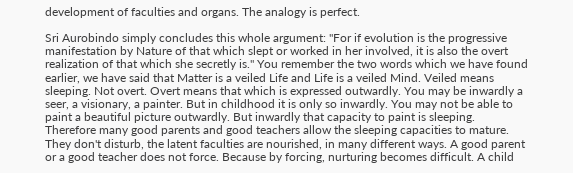development of faculties and organs. The analogy is perfect.

Sri Aurobindo simply concludes this whole argument: "For if evolution is the progressive manifestation by Nature of that which slept or worked in her involved, it is also the overt realization of that which she secretly is." You remember the two words which we have found earlier, we have said that Matter is a veiled Life and Life is a veiled Mind. Veiled means sleeping. Not overt. Overt means that which is expressed outwardly. You may be inwardly a seer, a visionary, a painter. But in childhood it is only so inwardly. You may not be able to paint a beautiful picture outwardly. But inwardly that capacity to paint is sleeping. Therefore many good parents and good teachers allow the sleeping capacities to mature. They don't disturb, the latent faculties are nourished, in many different ways. A good parent or a good teacher does not force. Because by forcing, nurturing becomes difficult. A child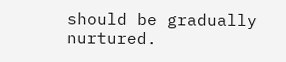should be gradually nurtured.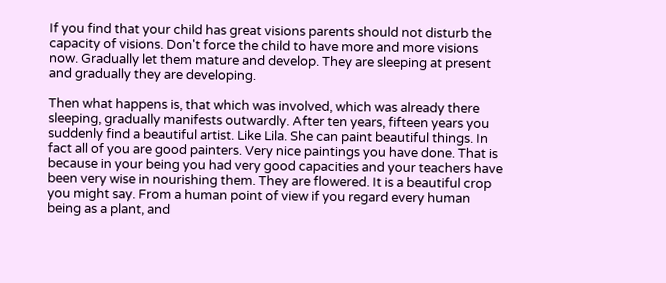If you find that your child has great visions parents should not disturb the capacity of visions. Don't force the child to have more and more visions now. Gradually let them mature and develop. They are sleeping at present and gradually they are developing.

Then what happens is, that which was involved, which was already there sleeping, gradually manifests outwardly. After ten years, fifteen years you suddenly find a beautiful artist. Like Lila. She can paint beautiful things. In fact all of you are good painters. Very nice paintings you have done. That is because in your being you had very good capacities and your teachers have been very wise in nourishing them. They are flowered. It is a beautiful crop you might say. From a human point of view if you regard every human being as a plant, and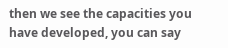then we see the capacities you have developed, you can say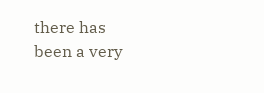there has been a very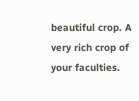beautiful crop. A very rich crop of your faculties.